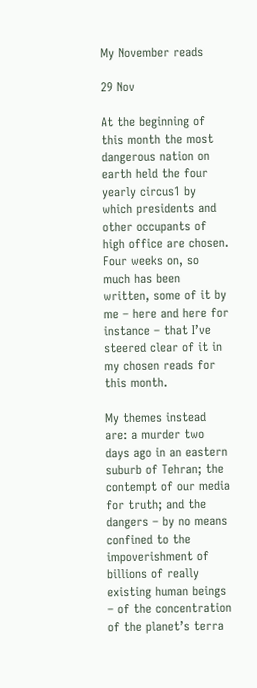My November reads

29 Nov

At the beginning of this month the most dangerous nation on earth held the four yearly circus1 by which presidents and other occupants of high office are chosen. Four weeks on, so much has been written, some of it by me – here and here for instance – that I’ve steered clear of it in my chosen reads for this month.

My themes instead are: a murder two days ago in an eastern suburb of Tehran; the contempt of our media for truth; and the dangers – by no means confined to the impoverishment of billions of really existing human beings – of the concentration of the planet’s terra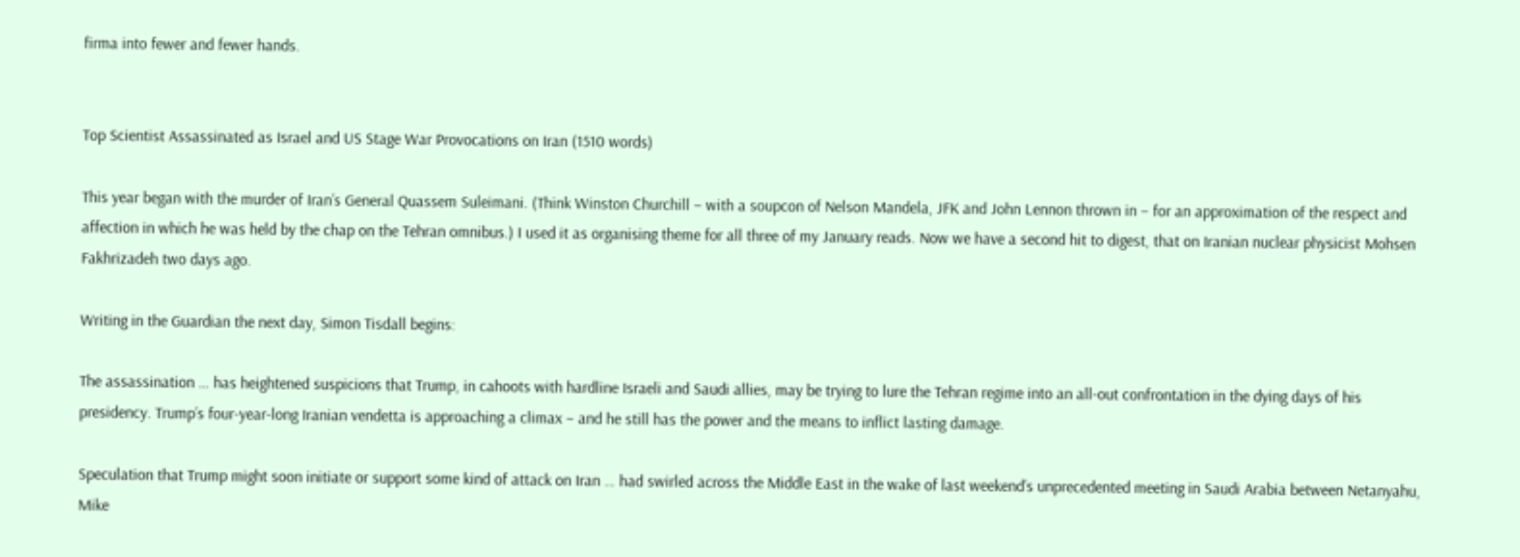firma into fewer and fewer hands.


Top Scientist Assassinated as Israel and US Stage War Provocations on Iran (1510 words)

This year began with the murder of Iran’s General Quassem Suleimani. (Think Winston Churchill – with a soupcon of Nelson Mandela, JFK and John Lennon thrown in – for an approximation of the respect and affection in which he was held by the chap on the Tehran omnibus.) I used it as organising theme for all three of my January reads. Now we have a second hit to digest, that on Iranian nuclear physicist Mohsen Fakhrizadeh two days ago.

Writing in the Guardian the next day, Simon Tisdall begins:

The assassination … has heightened suspicions that Trump, in cahoots with hardline Israeli and Saudi allies, may be trying to lure the Tehran regime into an all-out confrontation in the dying days of his presidency. Trump’s four-year-long Iranian vendetta is approaching a climax – and he still has the power and the means to inflict lasting damage.

Speculation that Trump might soon initiate or support some kind of attack on Iran … had swirled across the Middle East in the wake of last weekend’s unprecedented meeting in Saudi Arabia between Netanyahu, Mike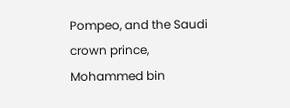Pompeo, and the Saudi crown prince, Mohammed bin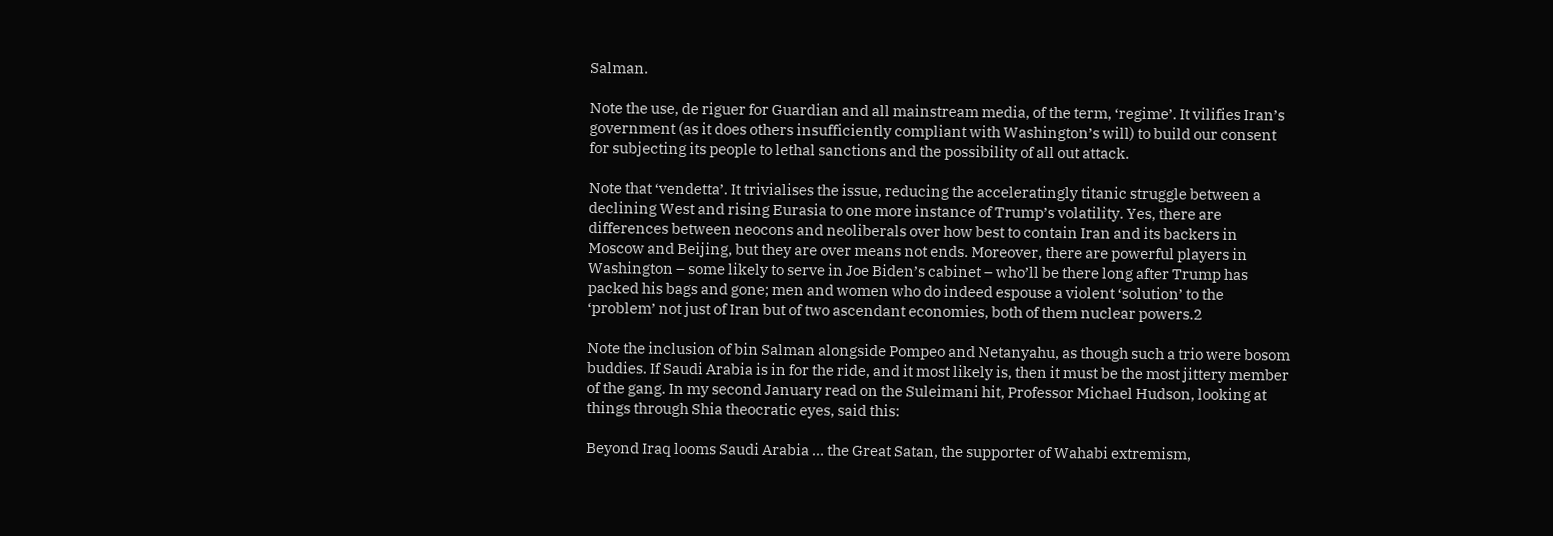Salman.

Note the use, de riguer for Guardian and all mainstream media, of the term, ‘regime’. It vilifies Iran’s government (as it does others insufficiently compliant with Washington’s will) to build our consent for subjecting its people to lethal sanctions and the possibility of all out attack.

Note that ‘vendetta’. It trivialises the issue, reducing the acceleratingly titanic struggle between a declining West and rising Eurasia to one more instance of Trump’s volatility. Yes, there are differences between neocons and neoliberals over how best to contain Iran and its backers in Moscow and Beijing, but they are over means not ends. Moreover, there are powerful players in Washington – some likely to serve in Joe Biden’s cabinet – who’ll be there long after Trump has packed his bags and gone; men and women who do indeed espouse a violent ‘solution’ to the ‘problem’ not just of Iran but of two ascendant economies, both of them nuclear powers.2

Note the inclusion of bin Salman alongside Pompeo and Netanyahu, as though such a trio were bosom buddies. If Saudi Arabia is in for the ride, and it most likely is, then it must be the most jittery member of the gang. In my second January read on the Suleimani hit, Professor Michael Hudson, looking at things through Shia theocratic eyes, said this:

Beyond Iraq looms Saudi Arabia … the Great Satan, the supporter of Wahabi extremism,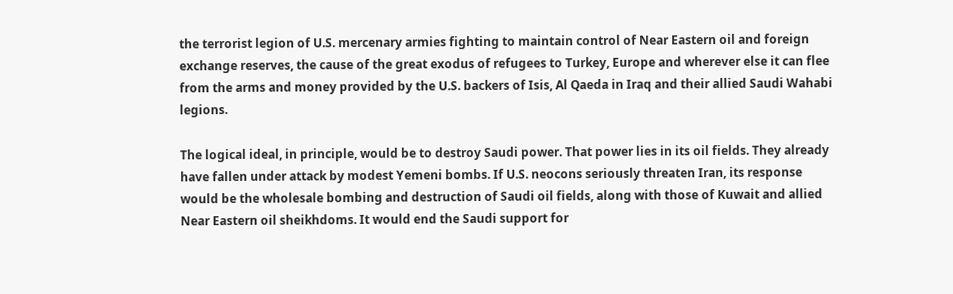the terrorist legion of U.S. mercenary armies fighting to maintain control of Near Eastern oil and foreign exchange reserves, the cause of the great exodus of refugees to Turkey, Europe and wherever else it can flee from the arms and money provided by the U.S. backers of Isis, Al Qaeda in Iraq and their allied Saudi Wahabi legions.

The logical ideal, in principle, would be to destroy Saudi power. That power lies in its oil fields. They already have fallen under attack by modest Yemeni bombs. If U.S. neocons seriously threaten Iran, its response would be the wholesale bombing and destruction of Saudi oil fields, along with those of Kuwait and allied Near Eastern oil sheikhdoms. It would end the Saudi support for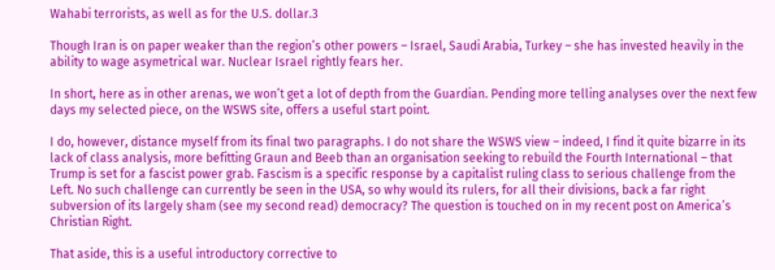Wahabi terrorists, as well as for the U.S. dollar.3

Though Iran is on paper weaker than the region’s other powers – Israel, Saudi Arabia, Turkey – she has invested heavily in the ability to wage asymetrical war. Nuclear Israel rightly fears her.

In short, here as in other arenas, we won’t get a lot of depth from the Guardian. Pending more telling analyses over the next few days my selected piece, on the WSWS site, offers a useful start point.

I do, however, distance myself from its final two paragraphs. I do not share the WSWS view – indeed, I find it quite bizarre in its lack of class analysis, more befitting Graun and Beeb than an organisation seeking to rebuild the Fourth International – that Trump is set for a fascist power grab. Fascism is a specific response by a capitalist ruling class to serious challenge from the Left. No such challenge can currently be seen in the USA, so why would its rulers, for all their divisions, back a far right subversion of its largely sham (see my second read) democracy? The question is touched on in my recent post on America’s Christian Right.

That aside, this is a useful introductory corrective to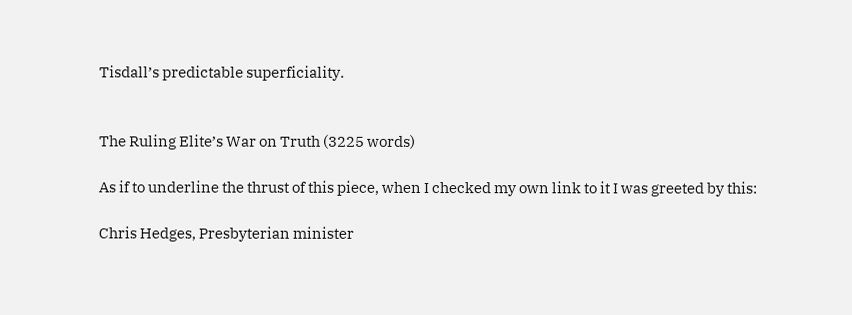Tisdall’s predictable superficiality.


The Ruling Elite’s War on Truth (3225 words)

As if to underline the thrust of this piece, when I checked my own link to it I was greeted by this:

Chris Hedges, Presbyterian minister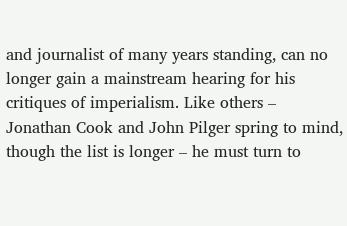and journalist of many years standing, can no longer gain a mainstream hearing for his critiques of imperialism. Like others – Jonathan Cook and John Pilger spring to mind, though the list is longer – he must turn to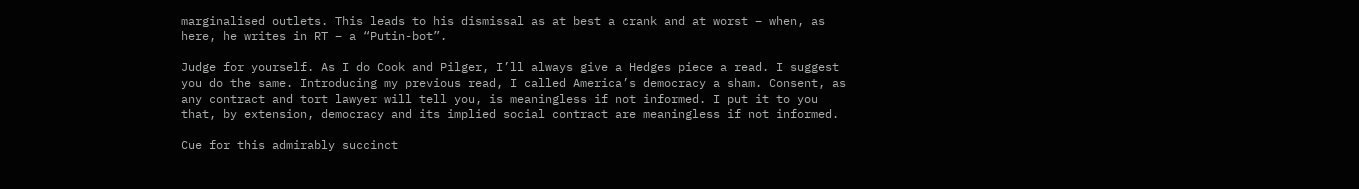marginalised outlets. This leads to his dismissal as at best a crank and at worst – when, as here, he writes in RT – a “Putin-bot”.

Judge for yourself. As I do Cook and Pilger, I’ll always give a Hedges piece a read. I suggest you do the same. Introducing my previous read, I called America’s democracy a sham. Consent, as any contract and tort lawyer will tell you, is meaningless if not informed. I put it to you that, by extension, democracy and its implied social contract are meaningless if not informed.

Cue for this admirably succinct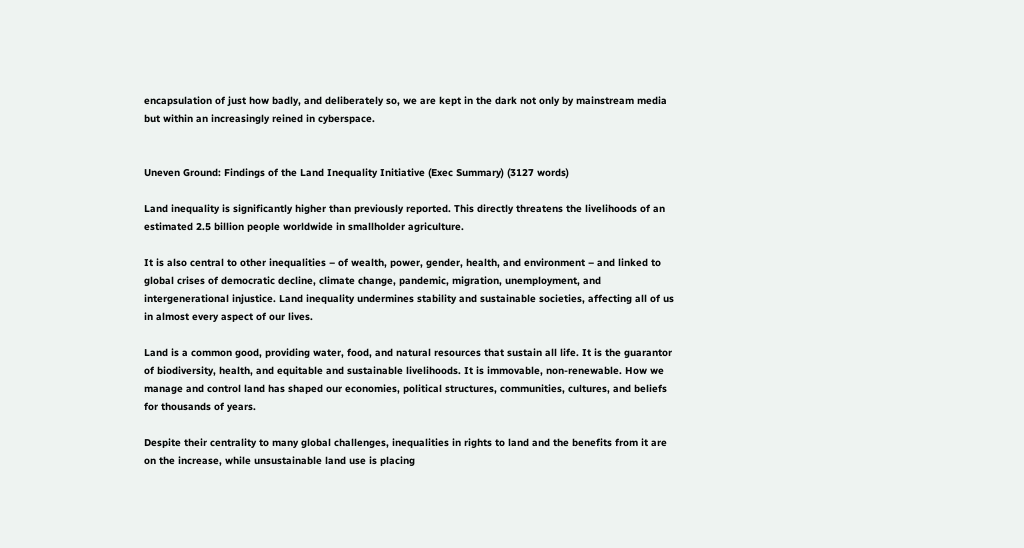encapsulation of just how badly, and deliberately so, we are kept in the dark not only by mainstream media but within an increasingly reined in cyberspace.


Uneven Ground: Findings of the Land Inequality Initiative (Exec Summary) (3127 words)

Land inequality is significantly higher than previously reported. This directly threatens the livelihoods of an estimated 2.5 billion people worldwide in smallholder agriculture.

It is also central to other inequalities – of wealth, power, gender, health, and environment – and linked to global crises of democratic decline, climate change, pandemic, migration, unemployment, and intergenerational injustice. Land inequality undermines stability and sustainable societies, affecting all of us in almost every aspect of our lives.

Land is a common good, providing water, food, and natural resources that sustain all life. It is the guarantor of biodiversity, health, and equitable and sustainable livelihoods. It is immovable, non-renewable. How we manage and control land has shaped our economies, political structures, communities, cultures, and beliefs for thousands of years.

Despite their centrality to many global challenges, inequalities in rights to land and the benefits from it are on the increase, while unsustainable land use is placing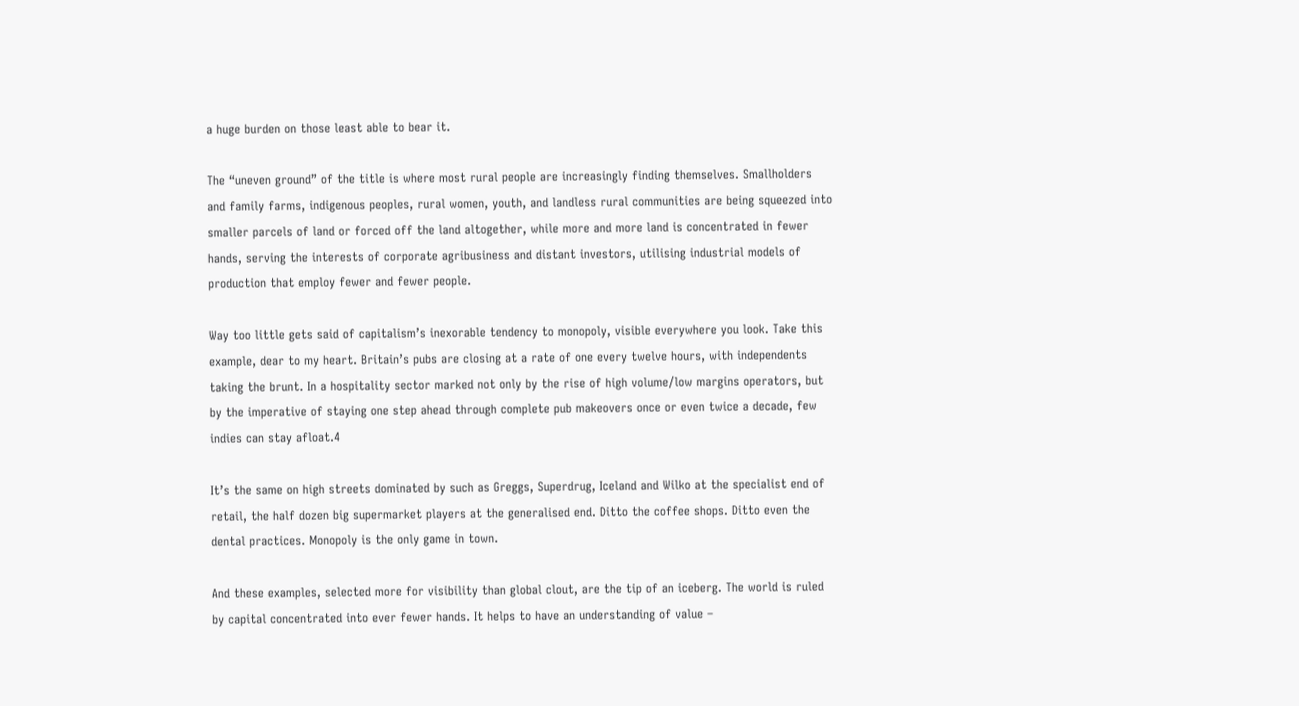a huge burden on those least able to bear it.

The “uneven ground” of the title is where most rural people are increasingly finding themselves. Smallholders and family farms, indigenous peoples, rural women, youth, and landless rural communities are being squeezed into smaller parcels of land or forced off the land altogether, while more and more land is concentrated in fewer hands, serving the interests of corporate agribusiness and distant investors, utilising industrial models of production that employ fewer and fewer people.

Way too little gets said of capitalism’s inexorable tendency to monopoly, visible everywhere you look. Take this example, dear to my heart. Britain’s pubs are closing at a rate of one every twelve hours, with independents taking the brunt. In a hospitality sector marked not only by the rise of high volume/low margins operators, but by the imperative of staying one step ahead through complete pub makeovers once or even twice a decade, few indies can stay afloat.4

It’s the same on high streets dominated by such as Greggs, Superdrug, Iceland and Wilko at the specialist end of retail, the half dozen big supermarket players at the generalised end. Ditto the coffee shops. Ditto even the dental practices. Monopoly is the only game in town.

And these examples, selected more for visibility than global clout, are the tip of an iceberg. The world is ruled by capital concentrated into ever fewer hands. It helps to have an understanding of value –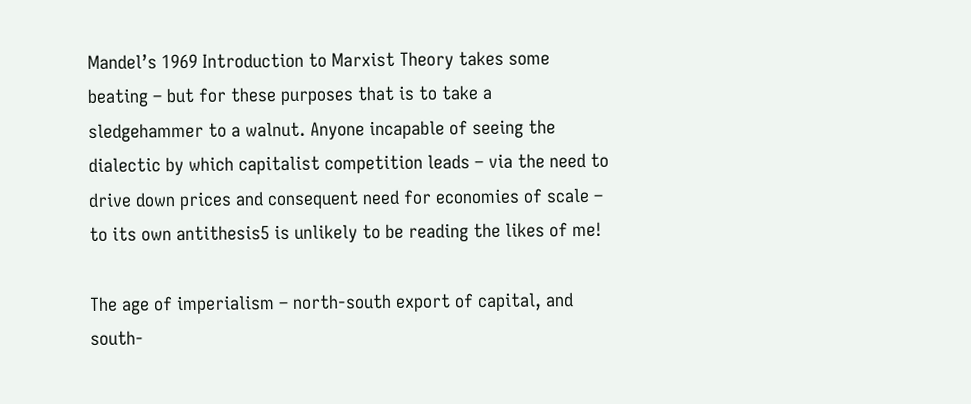Mandel’s 1969 Introduction to Marxist Theory takes some beating – but for these purposes that is to take a sledgehammer to a walnut. Anyone incapable of seeing the dialectic by which capitalist competition leads – via the need to drive down prices and consequent need for economies of scale – to its own antithesis5 is unlikely to be reading the likes of me!

The age of imperialism – north-south export of capital, and south-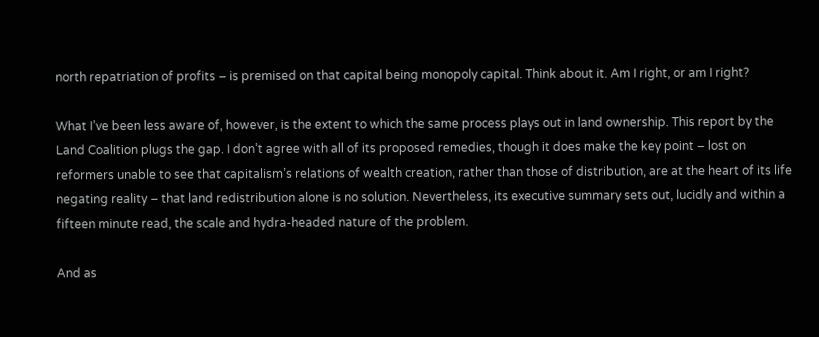north repatriation of profits – is premised on that capital being monopoly capital. Think about it. Am I right, or am I right?

What I’ve been less aware of, however, is the extent to which the same process plays out in land ownership. This report by the Land Coalition plugs the gap. I don’t agree with all of its proposed remedies, though it does make the key point – lost on reformers unable to see that capitalism’s relations of wealth creation, rather than those of distribution, are at the heart of its life negating reality – that land redistribution alone is no solution. Nevertheless, its executive summary sets out, lucidly and within a fifteen minute read, the scale and hydra-headed nature of the problem.

And as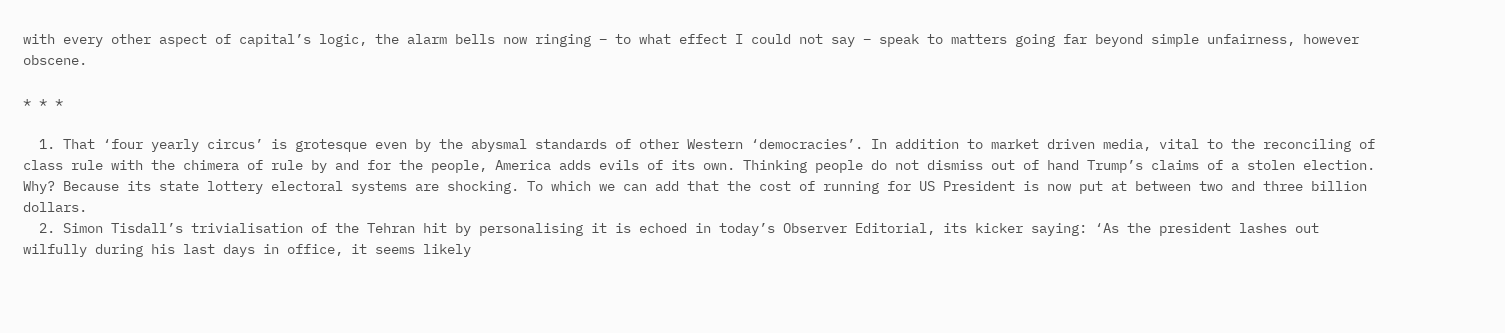with every other aspect of capital’s logic, the alarm bells now ringing – to what effect I could not say – speak to matters going far beyond simple unfairness, however obscene.

* * *

  1. That ‘four yearly circus’ is grotesque even by the abysmal standards of other Western ‘democracies’. In addition to market driven media, vital to the reconciling of class rule with the chimera of rule by and for the people, America adds evils of its own. Thinking people do not dismiss out of hand Trump’s claims of a stolen election. Why? Because its state lottery electoral systems are shocking. To which we can add that the cost of running for US President is now put at between two and three billion dollars.
  2. Simon Tisdall’s trivialisation of the Tehran hit by personalising it is echoed in today’s Observer Editorial, its kicker saying: ‘As the president lashes out wilfully during his last days in office, it seems likely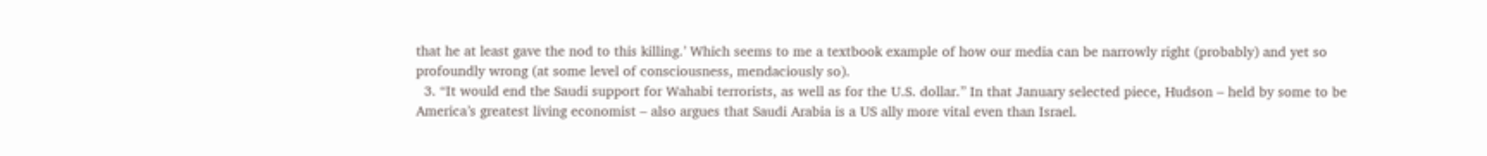that he at least gave the nod to this killing.’ Which seems to me a textbook example of how our media can be narrowly right (probably) and yet so profoundly wrong (at some level of consciousness, mendaciously so).
  3. “It would end the Saudi support for Wahabi terrorists, as well as for the U.S. dollar.” In that January selected piece, Hudson – held by some to be America’s greatest living economist – also argues that Saudi Arabia is a US ally more vital even than Israel.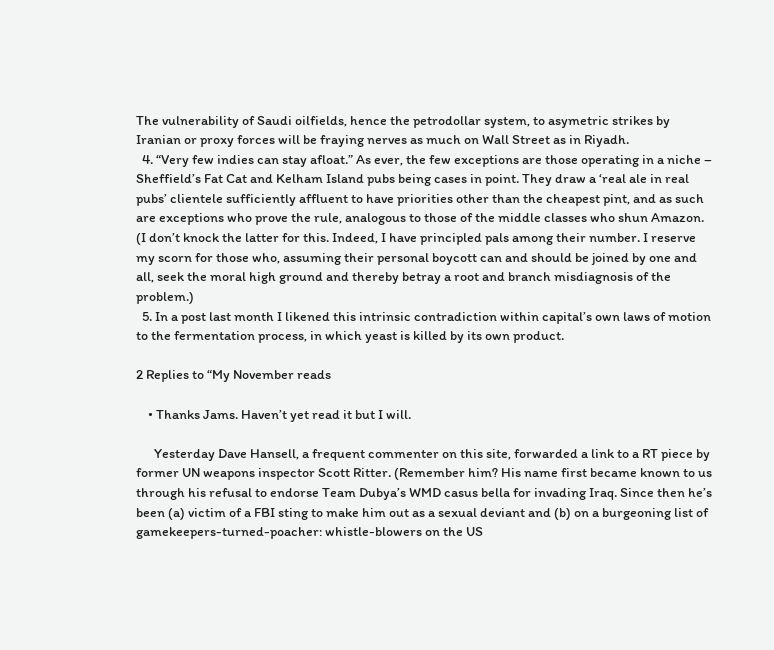The vulnerability of Saudi oilfields, hence the petrodollar system, to asymetric strikes by Iranian or proxy forces will be fraying nerves as much on Wall Street as in Riyadh.
  4. “Very few indies can stay afloat.” As ever, the few exceptions are those operating in a niche – Sheffield’s Fat Cat and Kelham Island pubs being cases in point. They draw a ‘real ale in real pubs’ clientele sufficiently affluent to have priorities other than the cheapest pint, and as such are exceptions who prove the rule, analogous to those of the middle classes who shun Amazon. (I don’t knock the latter for this. Indeed, I have principled pals among their number. I reserve my scorn for those who, assuming their personal boycott can and should be joined by one and all, seek the moral high ground and thereby betray a root and branch misdiagnosis of the problem.)
  5. In a post last month I likened this intrinsic contradiction within capital’s own laws of motion to the fermentation process, in which yeast is killed by its own product.

2 Replies to “My November reads

    • Thanks Jams. Haven’t yet read it but I will.

      Yesterday Dave Hansell, a frequent commenter on this site, forwarded a link to a RT piece by former UN weapons inspector Scott Ritter. (Remember him? His name first became known to us through his refusal to endorse Team Dubya’s WMD casus bella for invading Iraq. Since then he’s been (a) victim of a FBI sting to make him out as a sexual deviant and (b) on a burgeoning list of gamekeepers-turned-poacher: whistle-blowers on the US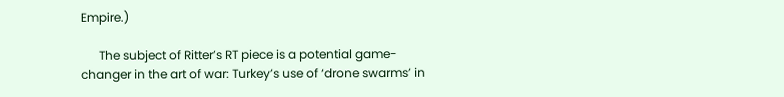Empire.)

      The subject of Ritter’s RT piece is a potential game-changer in the art of war: Turkey’s use of ‘drone swarms’ in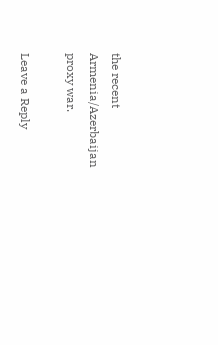the recent Armenia/Azerbaijan proxy war.

Leave a Reply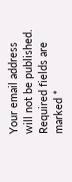Your email address will not be published. Required fields are marked *